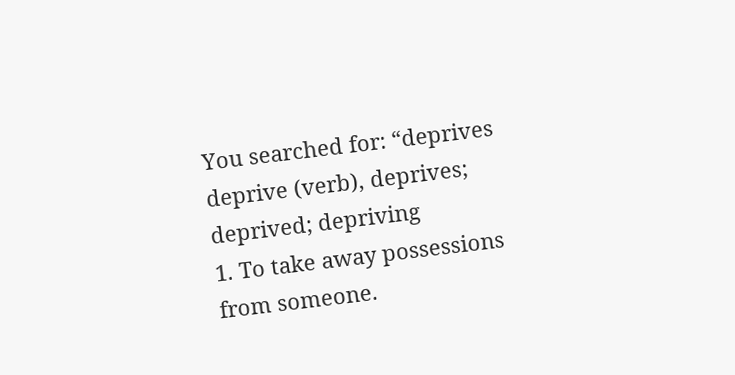You searched for: “deprives
deprive (verb), deprives; deprived; depriving
1. To take away possessions from someone.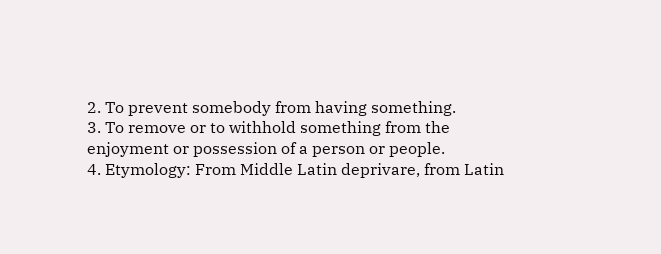2. To prevent somebody from having something.
3. To remove or to withhold something from the enjoyment or possession of a person or people.
4. Etymology: From Middle Latin deprivare, from Latin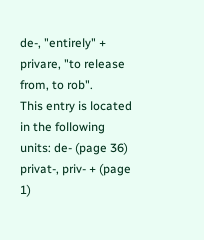de-, "entirely" + privare, "to release from, to rob".
This entry is located in the following units: de- (page 36) privat-, priv- + (page 1)